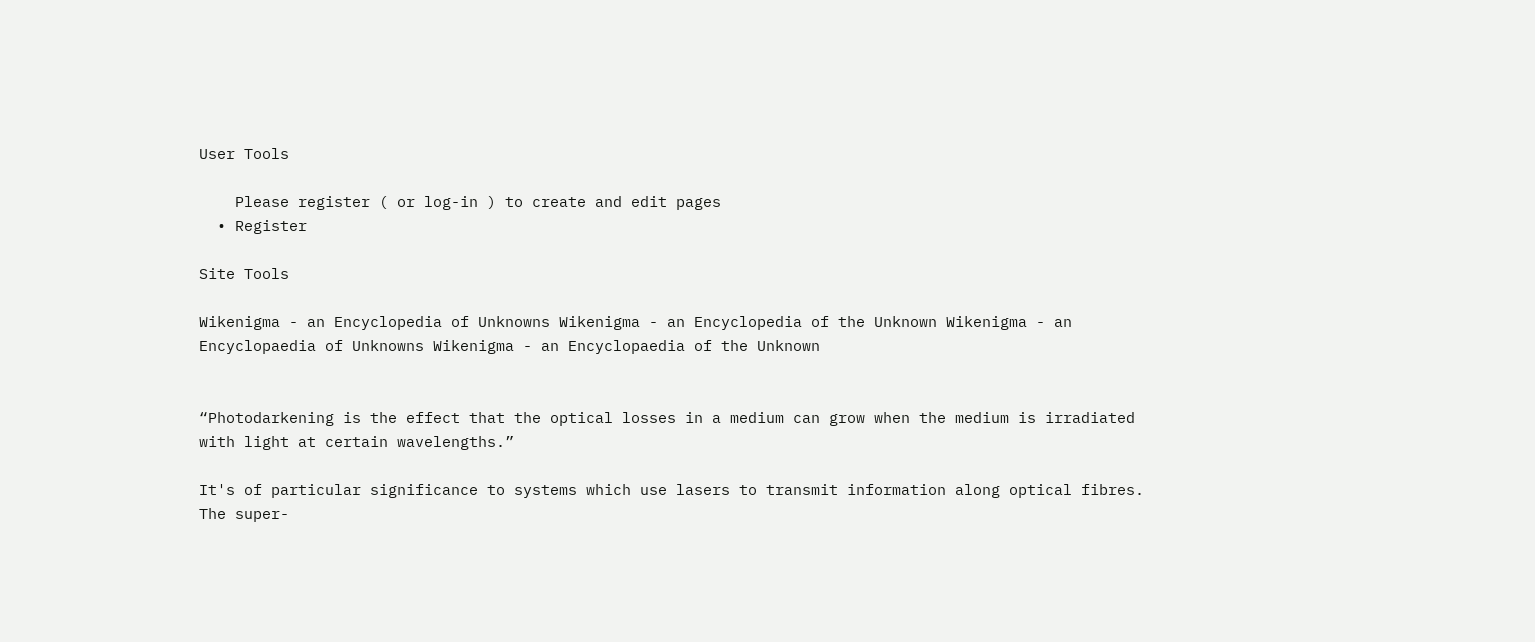User Tools

    Please register ( or log-in ) to create and edit pages
  • Register

Site Tools

Wikenigma - an Encyclopedia of Unknowns Wikenigma - an Encyclopedia of the Unknown Wikenigma - an Encyclopaedia of Unknowns Wikenigma - an Encyclopaedia of the Unknown


“Photodarkening is the effect that the optical losses in a medium can grow when the medium is irradiated with light at certain wavelengths.”

It's of particular significance to systems which use lasers to transmit information along optical fibres. The super-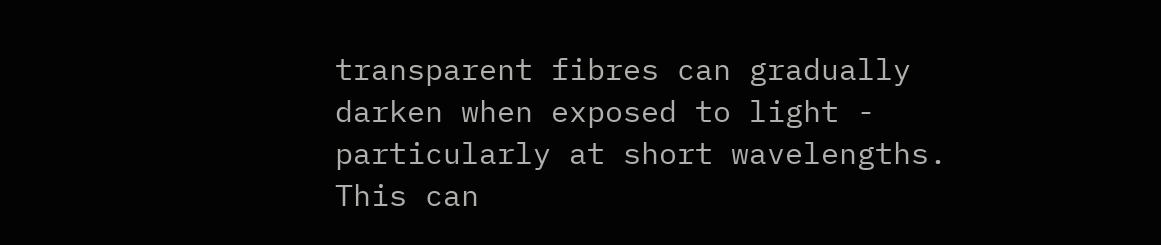transparent fibres can gradually darken when exposed to light - particularly at short wavelengths. This can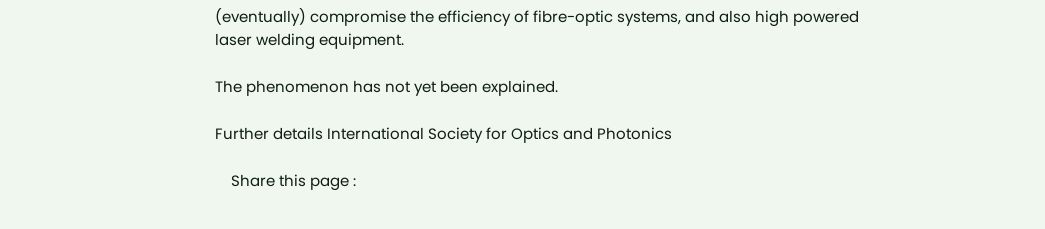(eventually) compromise the efficiency of fibre-optic systems, and also high powered laser welding equipment.

The phenomenon has not yet been explained.

Further details International Society for Optics and Photonics

    Share this page :